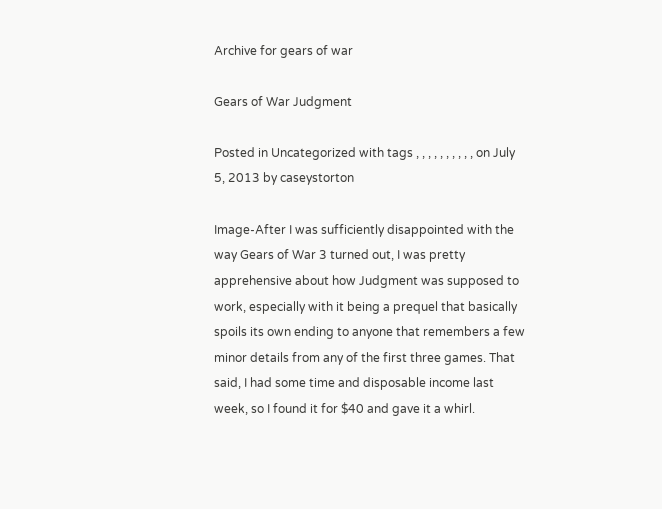Archive for gears of war

Gears of War Judgment

Posted in Uncategorized with tags , , , , , , , , , , on July 5, 2013 by caseystorton

Image-After I was sufficiently disappointed with the way Gears of War 3 turned out, I was pretty apprehensive about how Judgment was supposed to work, especially with it being a prequel that basically spoils its own ending to anyone that remembers a few minor details from any of the first three games. That said, I had some time and disposable income last week, so I found it for $40 and gave it a whirl.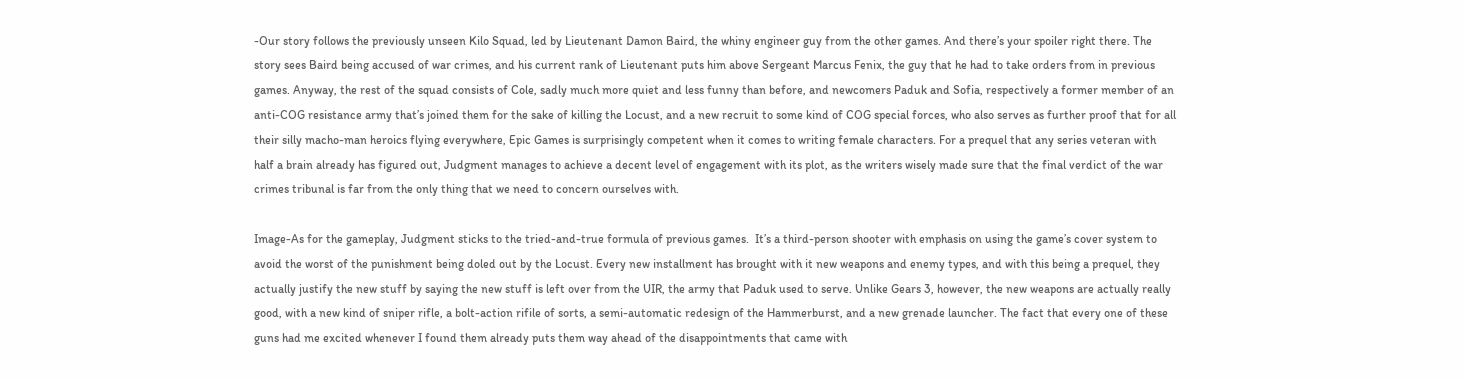-Our story follows the previously unseen Kilo Squad, led by Lieutenant Damon Baird, the whiny engineer guy from the other games. And there’s your spoiler right there. The story sees Baird being accused of war crimes, and his current rank of Lieutenant puts him above Sergeant Marcus Fenix, the guy that he had to take orders from in previous games. Anyway, the rest of the squad consists of Cole, sadly much more quiet and less funny than before, and newcomers Paduk and Sofia, respectively a former member of an anti-COG resistance army that’s joined them for the sake of killing the Locust, and a new recruit to some kind of COG special forces, who also serves as further proof that for all their silly macho-man heroics flying everywhere, Epic Games is surprisingly competent when it comes to writing female characters. For a prequel that any series veteran with half a brain already has figured out, Judgment manages to achieve a decent level of engagement with its plot, as the writers wisely made sure that the final verdict of the war crimes tribunal is far from the only thing that we need to concern ourselves with.

Image-As for the gameplay, Judgment sticks to the tried-and-true formula of previous games.  It’s a third-person shooter with emphasis on using the game’s cover system to avoid the worst of the punishment being doled out by the Locust. Every new installment has brought with it new weapons and enemy types, and with this being a prequel, they actually justify the new stuff by saying the new stuff is left over from the UIR, the army that Paduk used to serve. Unlike Gears 3, however, the new weapons are actually really good, with a new kind of sniper rifle, a bolt-action rifile of sorts, a semi-automatic redesign of the Hammerburst, and a new grenade launcher. The fact that every one of these guns had me excited whenever I found them already puts them way ahead of the disappointments that came with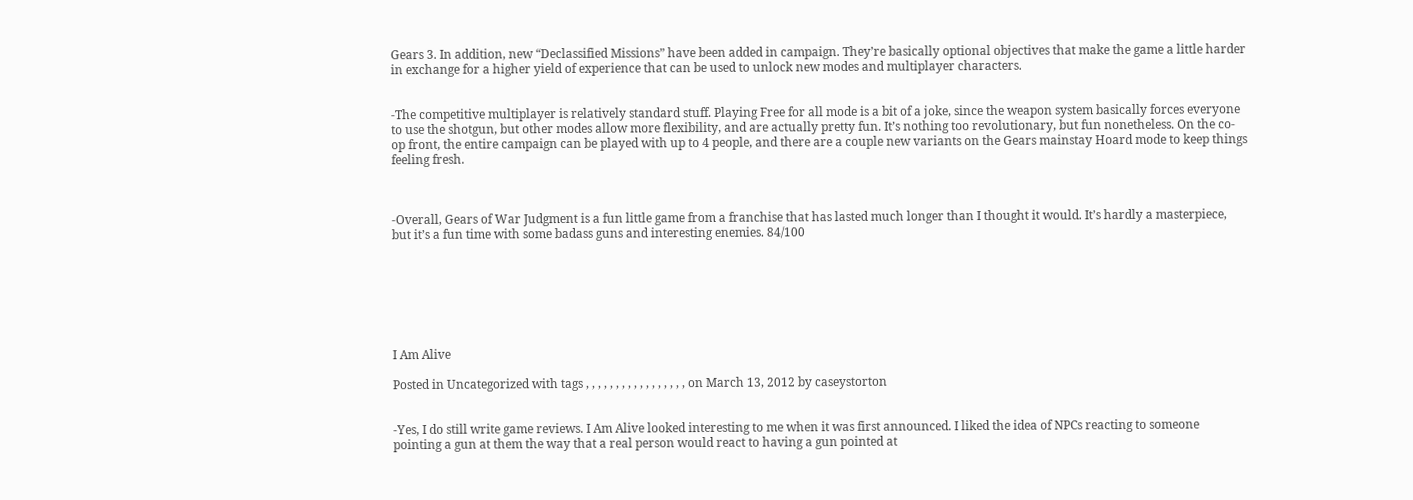Gears 3. In addition, new “Declassified Missions” have been added in campaign. They’re basically optional objectives that make the game a little harder in exchange for a higher yield of experience that can be used to unlock new modes and multiplayer characters.


-The competitive multiplayer is relatively standard stuff. Playing Free for all mode is a bit of a joke, since the weapon system basically forces everyone to use the shotgun, but other modes allow more flexibility, and are actually pretty fun. It’s nothing too revolutionary, but fun nonetheless. On the co-op front, the entire campaign can be played with up to 4 people, and there are a couple new variants on the Gears mainstay Hoard mode to keep things feeling fresh.



-Overall, Gears of War Judgment is a fun little game from a franchise that has lasted much longer than I thought it would. It’s hardly a masterpiece, but it’s a fun time with some badass guns and interesting enemies. 84/100







I Am Alive

Posted in Uncategorized with tags , , , , , , , , , , , , , , , , , on March 13, 2012 by caseystorton


-Yes, I do still write game reviews. I Am Alive looked interesting to me when it was first announced. I liked the idea of NPCs reacting to someone pointing a gun at them the way that a real person would react to having a gun pointed at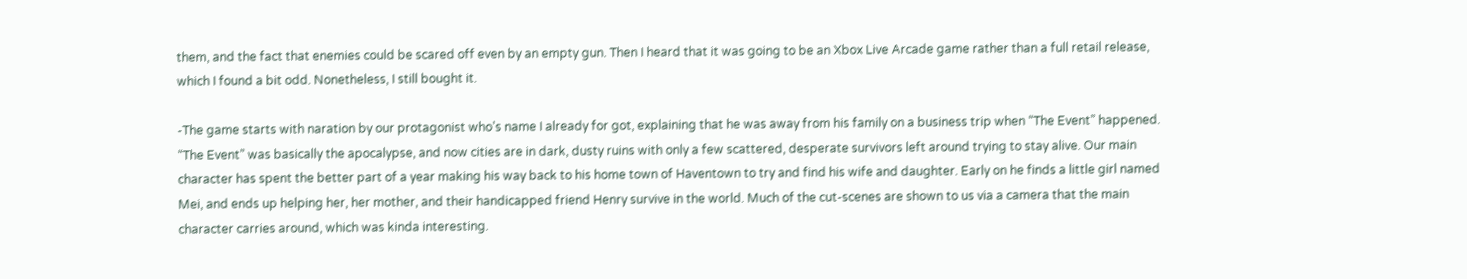them, and the fact that enemies could be scared off even by an empty gun. Then I heard that it was going to be an Xbox Live Arcade game rather than a full retail release, which I found a bit odd. Nonetheless, I still bought it.

-The game starts with naration by our protagonist who’s name I already for got, explaining that he was away from his family on a business trip when “The Event” happened. “The Event” was basically the apocalypse, and now cities are in dark, dusty ruins with only a few scattered, desperate survivors left around trying to stay alive. Our main character has spent the better part of a year making his way back to his home town of Haventown to try and find his wife and daughter. Early on he finds a little girl named Mei, and ends up helping her, her mother, and their handicapped friend Henry survive in the world. Much of the cut-scenes are shown to us via a camera that the main character carries around, which was kinda interesting.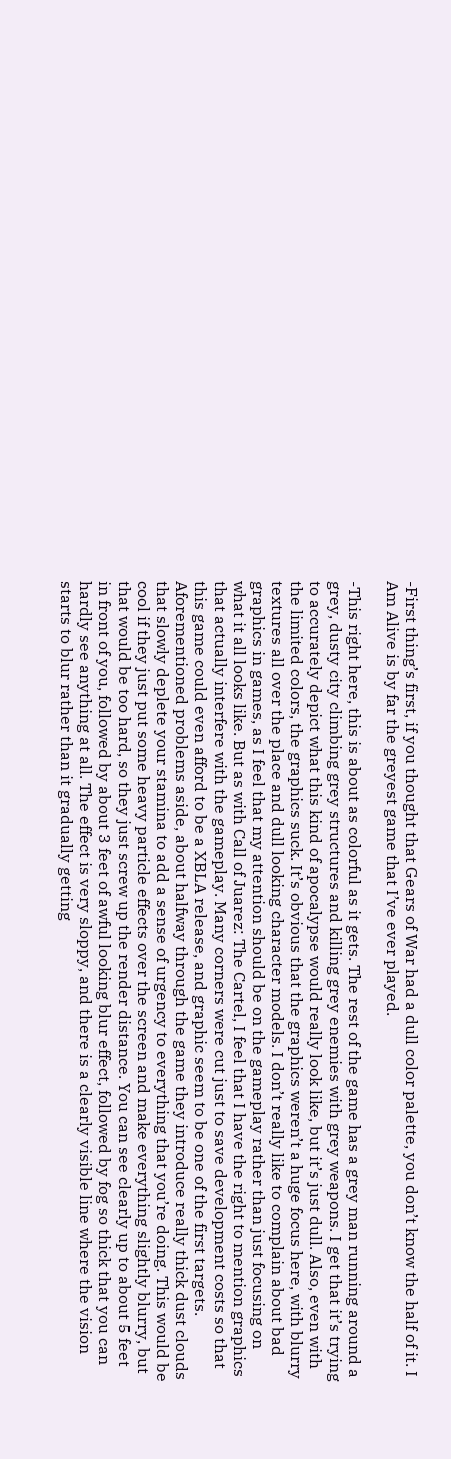-First thing’s first, if you thought that Gears of War had a dull color palette, you don’t know the half of it. I Am Alive is by far the greyest game that I’ve ever played.

-This right here, this is about as colorful as it gets. The rest of the game has a grey man running around a grey, dusty city climbing grey structures and killing grey enemies with grey weapons. I get that it’s trying to accurately depict what this kind of apocalypse would really look like, but it’s just dull. Also, even with the limited colors, the graphics suck. It’s obvious that the graphics weren’t a huge focus here, with blurry textures all over the place and dull looking character models. I don’t really like to complain about bad graphics in games, as I feel that my attention should be on the gameplay rather than just focusing on what it all looks like. But as with Call of Juarez: The Cartel, I feel that I have the right to mention graphics that actually interfere with the gameplay. Many corners were cut just to save development costs so that this game could even afford to be a XBLA release, and graphic seem to be one of the first targets. Aforementioned problems aside, about halfway through the game they introduce really thick dust clouds that slowly deplete your stamina to add a sense of urgency to everything that you’re doing. This would be cool if they just put some heavy particle effects over the screen and make everything slightly blurry, but that would be too hard, so they just screw up the render distance. You can see clearly up to about 5 feet in front of you, followed by about 3 feet of awful looking blur effect, followed by fog so thick that you can hardly see anything at all. The effect is very sloppy, and there is a clearly visible line where the vision starts to blur rather than it gradually getting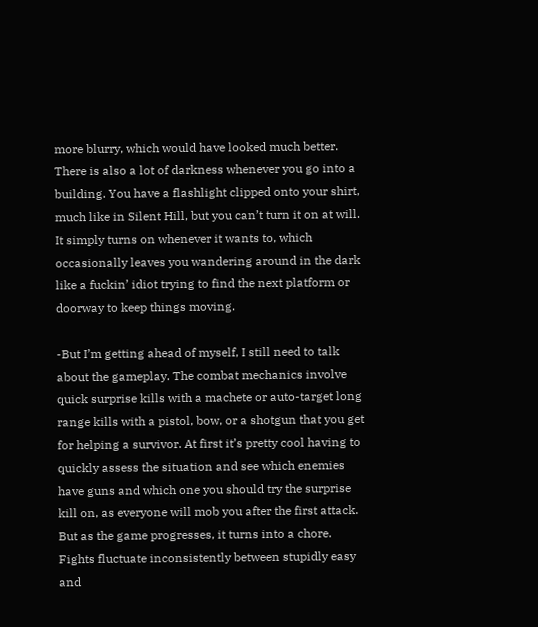more blurry, which would have looked much better. There is also a lot of darkness whenever you go into a building. You have a flashlight clipped onto your shirt, much like in Silent Hill, but you can’t turn it on at will. It simply turns on whenever it wants to, which occasionally leaves you wandering around in the dark like a fuckin’ idiot trying to find the next platform or doorway to keep things moving.

-But I’m getting ahead of myself, I still need to talk about the gameplay. The combat mechanics involve quick surprise kills with a machete or auto-target long range kills with a pistol, bow, or a shotgun that you get for helping a survivor. At first it’s pretty cool having to quickly assess the situation and see which enemies have guns and which one you should try the surprise kill on, as everyone will mob you after the first attack. But as the game progresses, it turns into a chore. Fights fluctuate inconsistently between stupidly easy and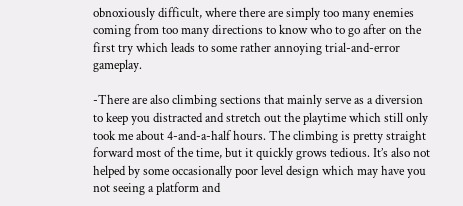obnoxiously difficult, where there are simply too many enemies coming from too many directions to know who to go after on the first try which leads to some rather annoying trial-and-error gameplay.

-There are also climbing sections that mainly serve as a diversion to keep you distracted and stretch out the playtime which still only took me about 4-and-a-half hours. The climbing is pretty straight forward most of the time, but it quickly grows tedious. It’s also not helped by some occasionally poor level design which may have you not seeing a platform and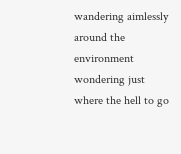wandering aimlessly around the environment wondering just where the hell to go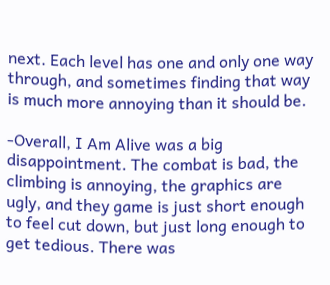next. Each level has one and only one way through, and sometimes finding that way is much more annoying than it should be.

-Overall, I Am Alive was a big disappointment. The combat is bad, the climbing is annoying, the graphics are ugly, and they game is just short enough to feel cut down, but just long enough to get tedious. There was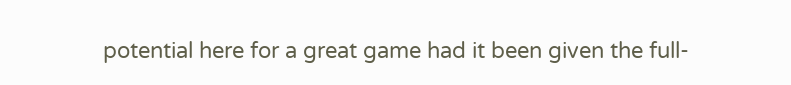potential here for a great game had it been given the full-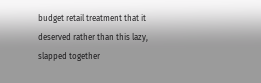budget retail treatment that it deserved rather than this lazy, slapped together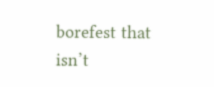borefest that isn’t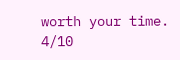worth your time. 4/10